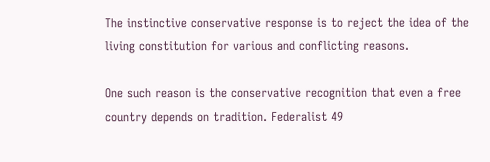The instinctive conservative response is to reject the idea of the living constitution for various and conflicting reasons.

One such reason is the conservative recognition that even a free country depends on tradition. Federalist 49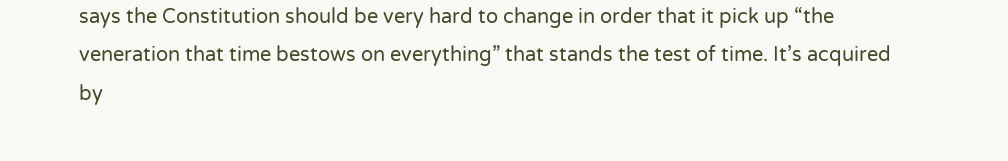says the Constitution should be very hard to change in order that it pick up “the veneration that time bestows on everything” that stands the test of time. It’s acquired by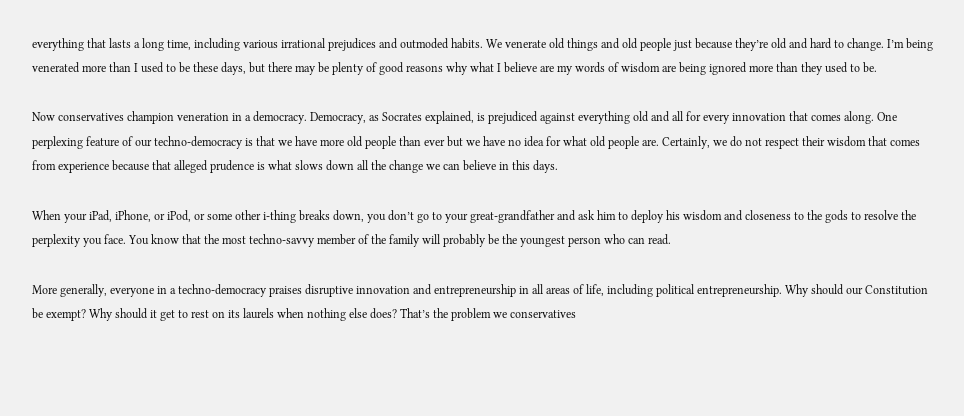everything that lasts a long time, including various irrational prejudices and outmoded habits. We venerate old things and old people just because they’re old and hard to change. I’m being venerated more than I used to be these days, but there may be plenty of good reasons why what I believe are my words of wisdom are being ignored more than they used to be.

Now conservatives champion veneration in a democracy. Democracy, as Socrates explained, is prejudiced against everything old and all for every innovation that comes along. One perplexing feature of our techno-democracy is that we have more old people than ever but we have no idea for what old people are. Certainly, we do not respect their wisdom that comes from experience because that alleged prudence is what slows down all the change we can believe in this days.

When your iPad, iPhone, or iPod, or some other i-thing breaks down, you don’t go to your great-grandfather and ask him to deploy his wisdom and closeness to the gods to resolve the perplexity you face. You know that the most techno-savvy member of the family will probably be the youngest person who can read.

More generally, everyone in a techno-democracy praises disruptive innovation and entrepreneurship in all areas of life, including political entrepreneurship. Why should our Constitution be exempt? Why should it get to rest on its laurels when nothing else does? That’s the problem we conservatives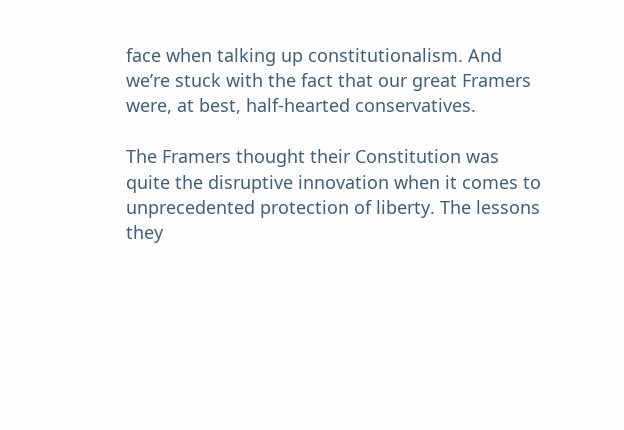face when talking up constitutionalism. And we’re stuck with the fact that our great Framers were, at best, half-hearted conservatives.

The Framers thought their Constitution was quite the disruptive innovation when it comes to unprecedented protection of liberty. The lessons they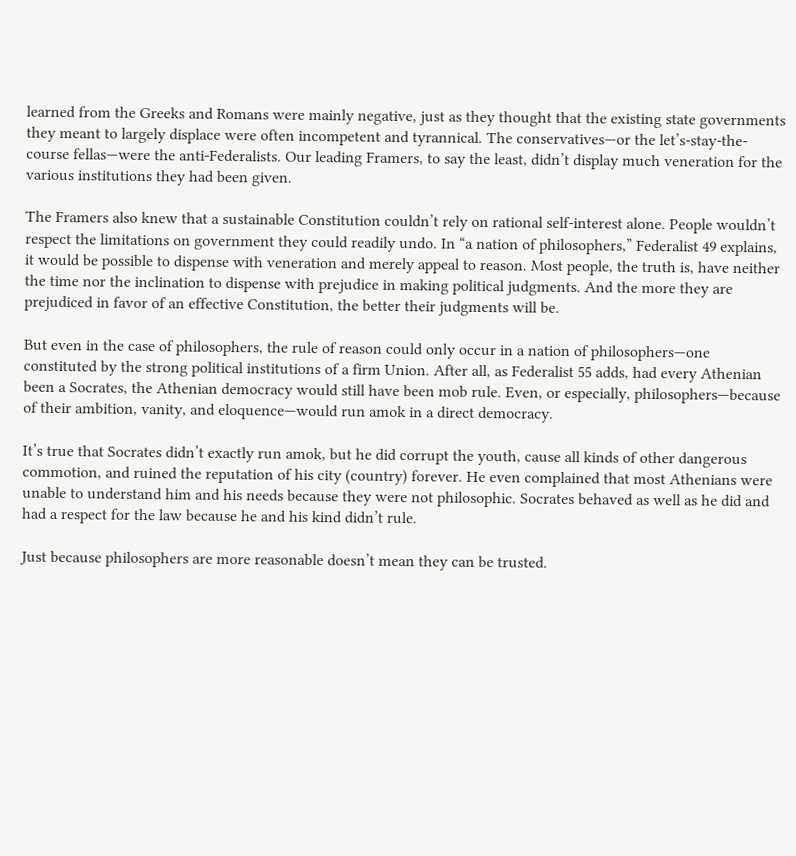learned from the Greeks and Romans were mainly negative, just as they thought that the existing state governments they meant to largely displace were often incompetent and tyrannical. The conservatives—or the let’s-stay-the-course fellas—were the anti-Federalists. Our leading Framers, to say the least, didn’t display much veneration for the various institutions they had been given.

The Framers also knew that a sustainable Constitution couldn’t rely on rational self-interest alone. People wouldn’t respect the limitations on government they could readily undo. In “a nation of philosophers,” Federalist 49 explains, it would be possible to dispense with veneration and merely appeal to reason. Most people, the truth is, have neither the time nor the inclination to dispense with prejudice in making political judgments. And the more they are prejudiced in favor of an effective Constitution, the better their judgments will be.

But even in the case of philosophers, the rule of reason could only occur in a nation of philosophers—one constituted by the strong political institutions of a firm Union. After all, as Federalist 55 adds, had every Athenian been a Socrates, the Athenian democracy would still have been mob rule. Even, or especially, philosophers—because of their ambition, vanity, and eloquence—would run amok in a direct democracy.

It’s true that Socrates didn’t exactly run amok, but he did corrupt the youth, cause all kinds of other dangerous commotion, and ruined the reputation of his city (country) forever. He even complained that most Athenians were unable to understand him and his needs because they were not philosophic. Socrates behaved as well as he did and had a respect for the law because he and his kind didn’t rule.

Just because philosophers are more reasonable doesn’t mean they can be trusted.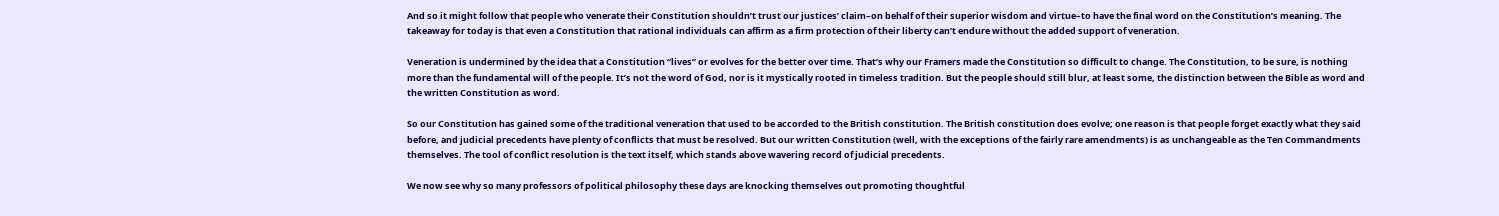And so it might follow that people who venerate their Constitution shouldn’t trust our justices’ claim–on behalf of their superior wisdom and virtue–to have the final word on the Constitution’s meaning. The takeaway for today is that even a Constitution that rational individuals can affirm as a firm protection of their liberty can’t endure without the added support of veneration.

Veneration is undermined by the idea that a Constitution “lives” or evolves for the better over time. That’s why our Framers made the Constitution so difficult to change. The Constitution, to be sure, is nothing more than the fundamental will of the people. It’s not the word of God, nor is it mystically rooted in timeless tradition. But the people should still blur, at least some, the distinction between the Bible as word and the written Constitution as word.

So our Constitution has gained some of the traditional veneration that used to be accorded to the British constitution. The British constitution does evolve; one reason is that people forget exactly what they said before, and judicial precedents have plenty of conflicts that must be resolved. But our written Constitution (well, with the exceptions of the fairly rare amendments) is as unchangeable as the Ten Commandments themselves. The tool of conflict resolution is the text itself, which stands above wavering record of judicial precedents.

We now see why so many professors of political philosophy these days are knocking themselves out promoting thoughtful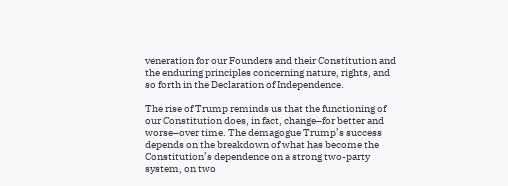veneration for our Founders and their Constitution and the enduring principles concerning nature, rights, and so forth in the Declaration of Independence.

The rise of Trump reminds us that the functioning of our Constitution does, in fact, change–for better and worse–over time. The demagogue Trump’s success depends on the breakdown of what has become the Constitution’s dependence on a strong two-party system, on two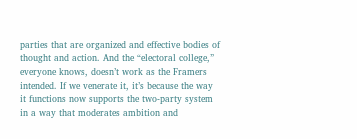parties that are organized and effective bodies of thought and action. And the “electoral college,” everyone knows, doesn’t work as the Framers intended. If we venerate it, it’s because the way it functions now supports the two-party system in a way that moderates ambition and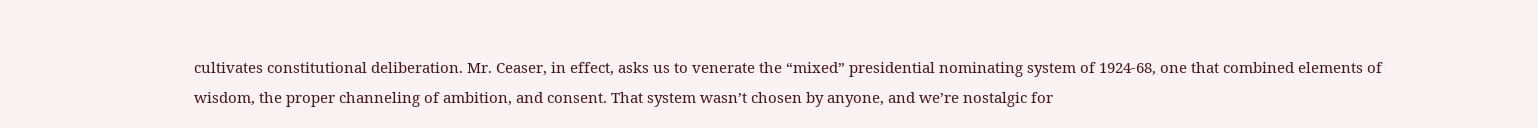cultivates constitutional deliberation. Mr. Ceaser, in effect, asks us to venerate the “mixed” presidential nominating system of 1924-68, one that combined elements of wisdom, the proper channeling of ambition, and consent. That system wasn’t chosen by anyone, and we’re nostalgic for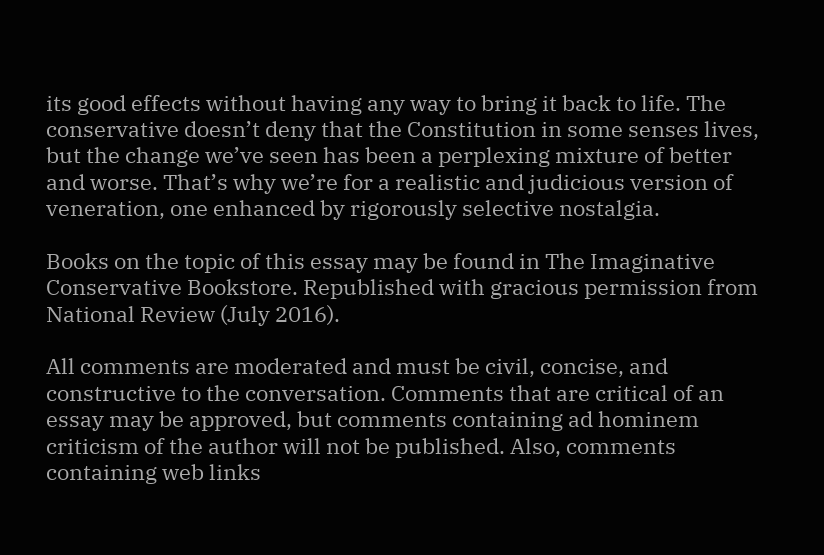its good effects without having any way to bring it back to life. The conservative doesn’t deny that the Constitution in some senses lives, but the change we’ve seen has been a perplexing mixture of better and worse. That’s why we’re for a realistic and judicious version of veneration, one enhanced by rigorously selective nostalgia.

Books on the topic of this essay may be found in The Imaginative Conservative Bookstore. Republished with gracious permission from National Review (July 2016).

All comments are moderated and must be civil, concise, and constructive to the conversation. Comments that are critical of an essay may be approved, but comments containing ad hominem criticism of the author will not be published. Also, comments containing web links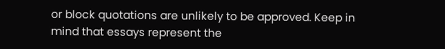or block quotations are unlikely to be approved. Keep in mind that essays represent the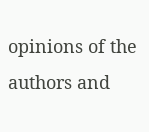opinions of the authors and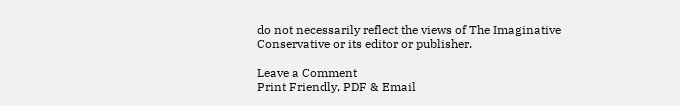do not necessarily reflect the views of The Imaginative Conservative or its editor or publisher.

Leave a Comment
Print Friendly, PDF & Email